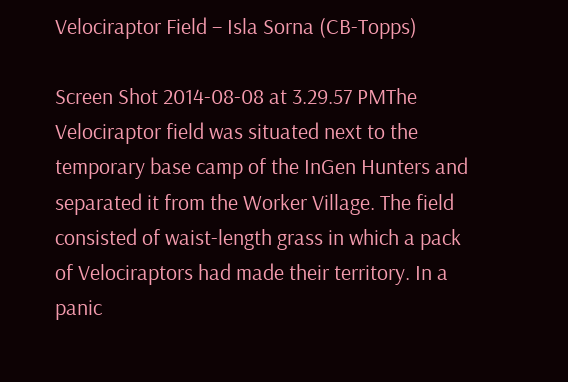Velociraptor Field – Isla Sorna (CB-Topps)

Screen Shot 2014-08-08 at 3.29.57 PMThe Velociraptor field was situated next to the temporary base camp of the InGen Hunters and separated it from the Worker Village. The field consisted of waist-length grass in which a pack of Velociraptors had made their territory. In a panic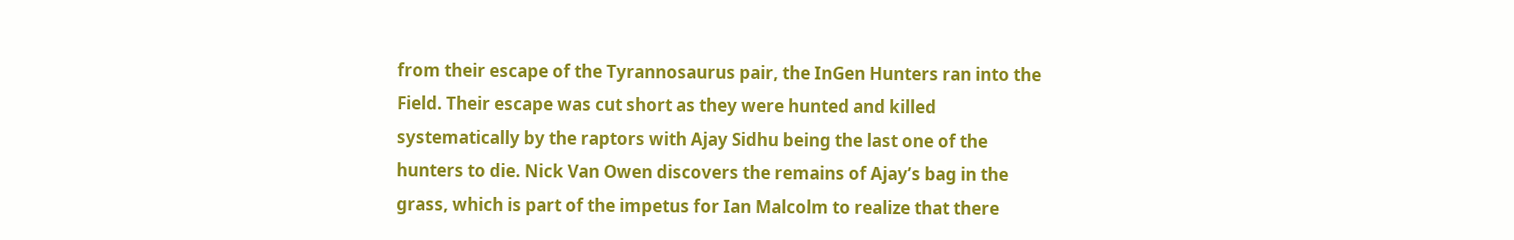from their escape of the Tyrannosaurus pair, the InGen Hunters ran into the Field. Their escape was cut short as they were hunted and killed systematically by the raptors with Ajay Sidhu being the last one of the hunters to die. Nick Van Owen discovers the remains of Ajay’s bag in the grass, which is part of the impetus for Ian Malcolm to realize that there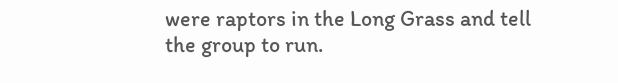were raptors in the Long Grass and tell the group to run.